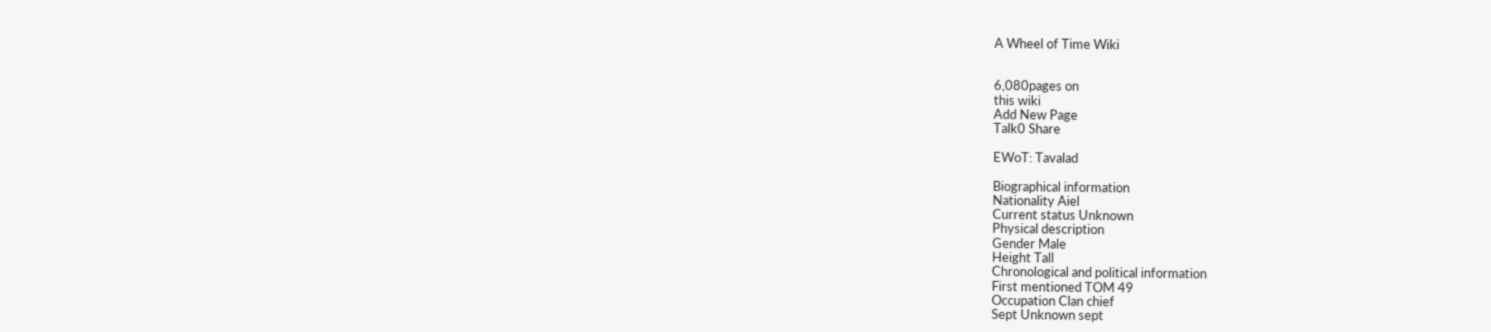A Wheel of Time Wiki


6,080pages on
this wiki
Add New Page
Talk0 Share

EWoT: Tavalad

Biographical information
Nationality Aiel
Current status Unknown
Physical description
Gender Male
Height Tall
Chronological and political information
First mentioned TOM 49
Occupation Clan chief
Sept Unknown sept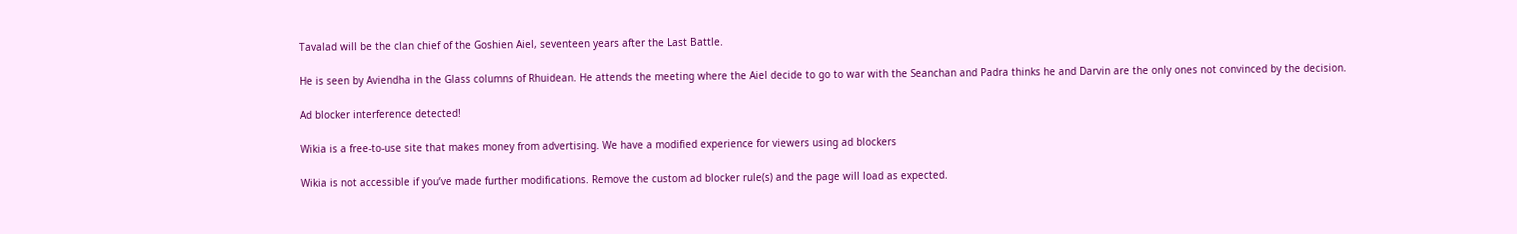Tavalad will be the clan chief of the Goshien Aiel, seventeen years after the Last Battle.

He is seen by Aviendha in the Glass columns of Rhuidean. He attends the meeting where the Aiel decide to go to war with the Seanchan and Padra thinks he and Darvin are the only ones not convinced by the decision.

Ad blocker interference detected!

Wikia is a free-to-use site that makes money from advertising. We have a modified experience for viewers using ad blockers

Wikia is not accessible if you’ve made further modifications. Remove the custom ad blocker rule(s) and the page will load as expected.